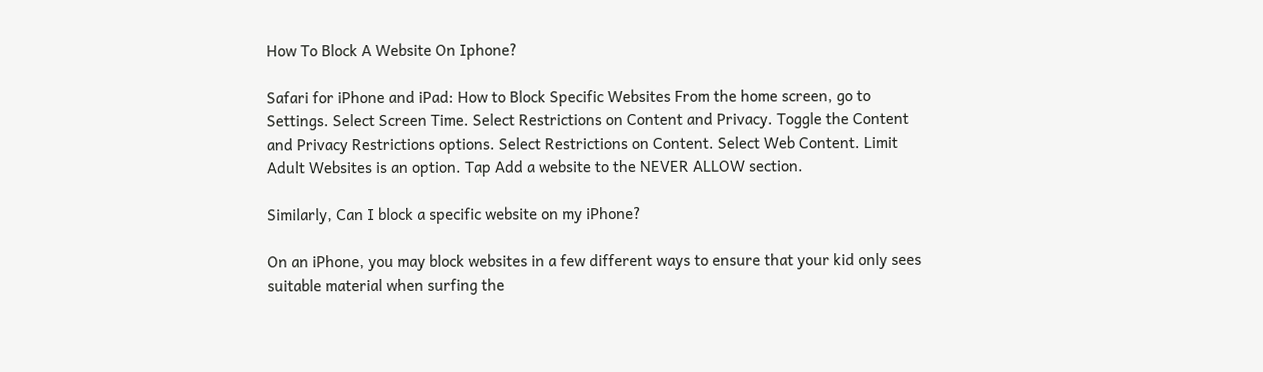How To Block A Website On Iphone?

Safari for iPhone and iPad: How to Block Specific Websites From the home screen, go to Settings. Select Screen Time. Select Restrictions on Content and Privacy. Toggle the Content and Privacy Restrictions options. Select Restrictions on Content. Select Web Content. Limit Adult Websites is an option. Tap Add a website to the NEVER ALLOW section.

Similarly, Can I block a specific website on my iPhone?

On an iPhone, you may block websites in a few different ways to ensure that your kid only sees suitable material when surfing the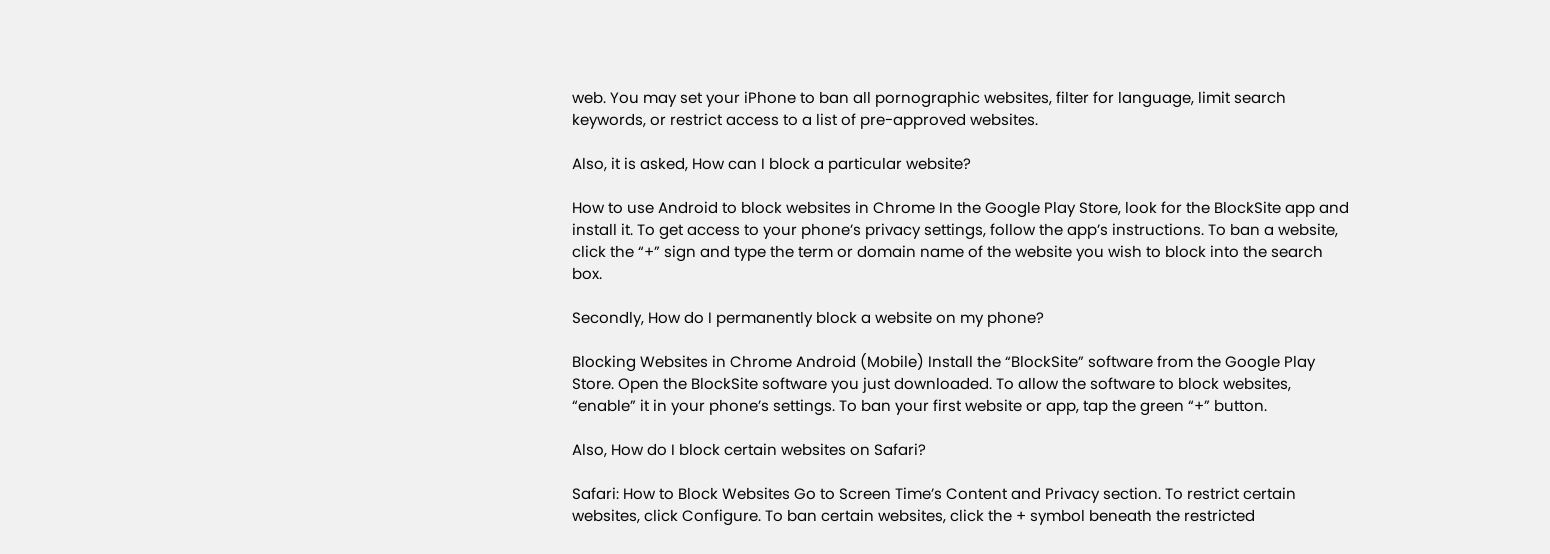web. You may set your iPhone to ban all pornographic websites, filter for language, limit search keywords, or restrict access to a list of pre-approved websites.

Also, it is asked, How can I block a particular website?

How to use Android to block websites in Chrome In the Google Play Store, look for the BlockSite app and install it. To get access to your phone’s privacy settings, follow the app’s instructions. To ban a website, click the “+” sign and type the term or domain name of the website you wish to block into the search box.

Secondly, How do I permanently block a website on my phone?

Blocking Websites in Chrome Android (Mobile) Install the “BlockSite” software from the Google Play Store. Open the BlockSite software you just downloaded. To allow the software to block websites, “enable” it in your phone’s settings. To ban your first website or app, tap the green “+” button.

Also, How do I block certain websites on Safari?

Safari: How to Block Websites Go to Screen Time’s Content and Privacy section. To restrict certain websites, click Configure. To ban certain websites, click the + symbol beneath the restricted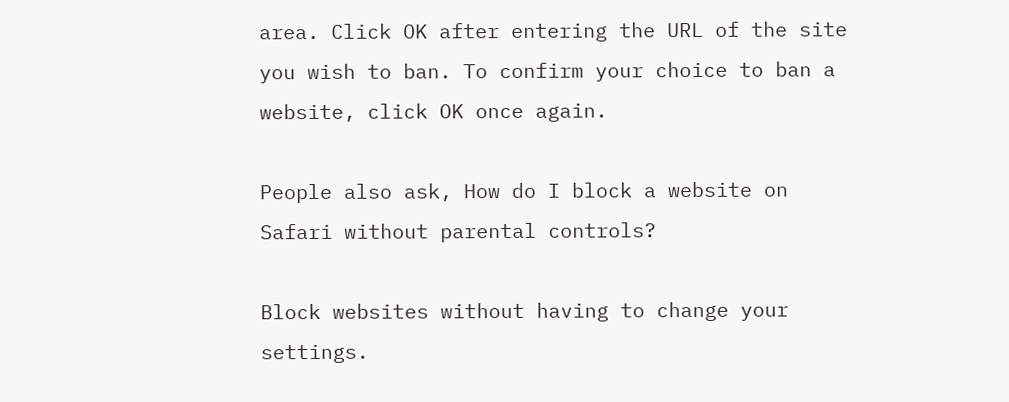area. Click OK after entering the URL of the site you wish to ban. To confirm your choice to ban a website, click OK once again.

People also ask, How do I block a website on Safari without parental controls?

Block websites without having to change your settings.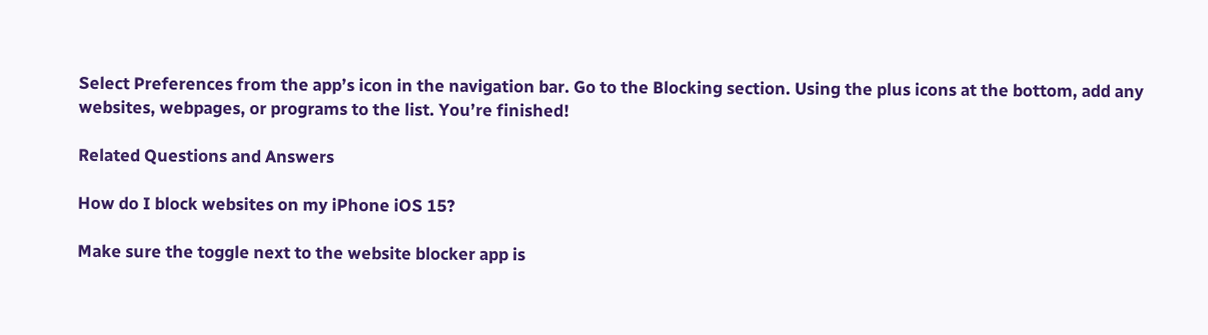Select Preferences from the app’s icon in the navigation bar. Go to the Blocking section. Using the plus icons at the bottom, add any websites, webpages, or programs to the list. You’re finished!

Related Questions and Answers

How do I block websites on my iPhone iOS 15?

Make sure the toggle next to the website blocker app is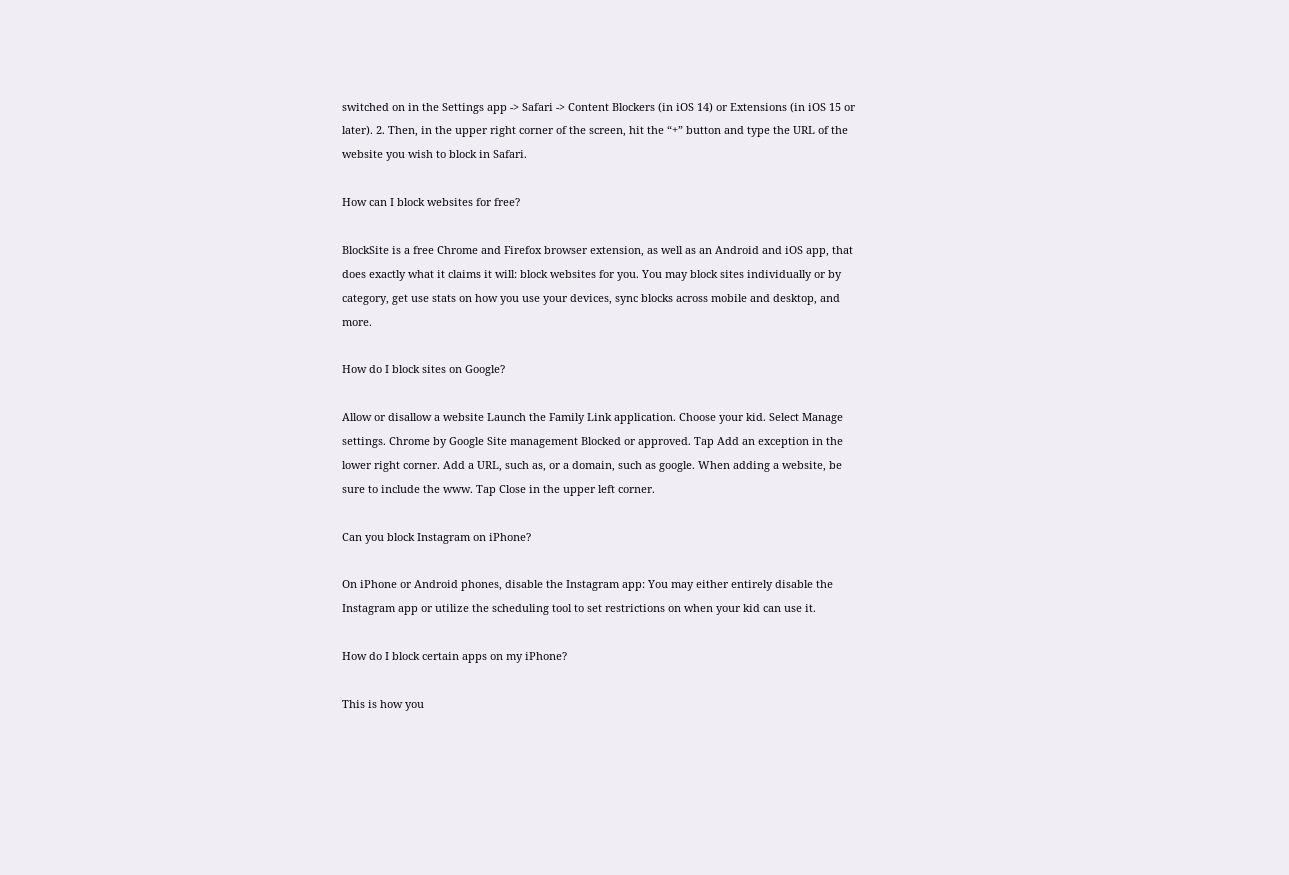switched on in the Settings app -> Safari -> Content Blockers (in iOS 14) or Extensions (in iOS 15 or later). 2. Then, in the upper right corner of the screen, hit the “+” button and type the URL of the website you wish to block in Safari.

How can I block websites for free?

BlockSite is a free Chrome and Firefox browser extension, as well as an Android and iOS app, that does exactly what it claims it will: block websites for you. You may block sites individually or by category, get use stats on how you use your devices, sync blocks across mobile and desktop, and more.

How do I block sites on Google?

Allow or disallow a website Launch the Family Link application. Choose your kid. Select Manage settings. Chrome by Google Site management Blocked or approved. Tap Add an exception in the lower right corner. Add a URL, such as, or a domain, such as google. When adding a website, be sure to include the www. Tap Close in the upper left corner.

Can you block Instagram on iPhone?

On iPhone or Android phones, disable the Instagram app: You may either entirely disable the Instagram app or utilize the scheduling tool to set restrictions on when your kid can use it.

How do I block certain apps on my iPhone?

This is how you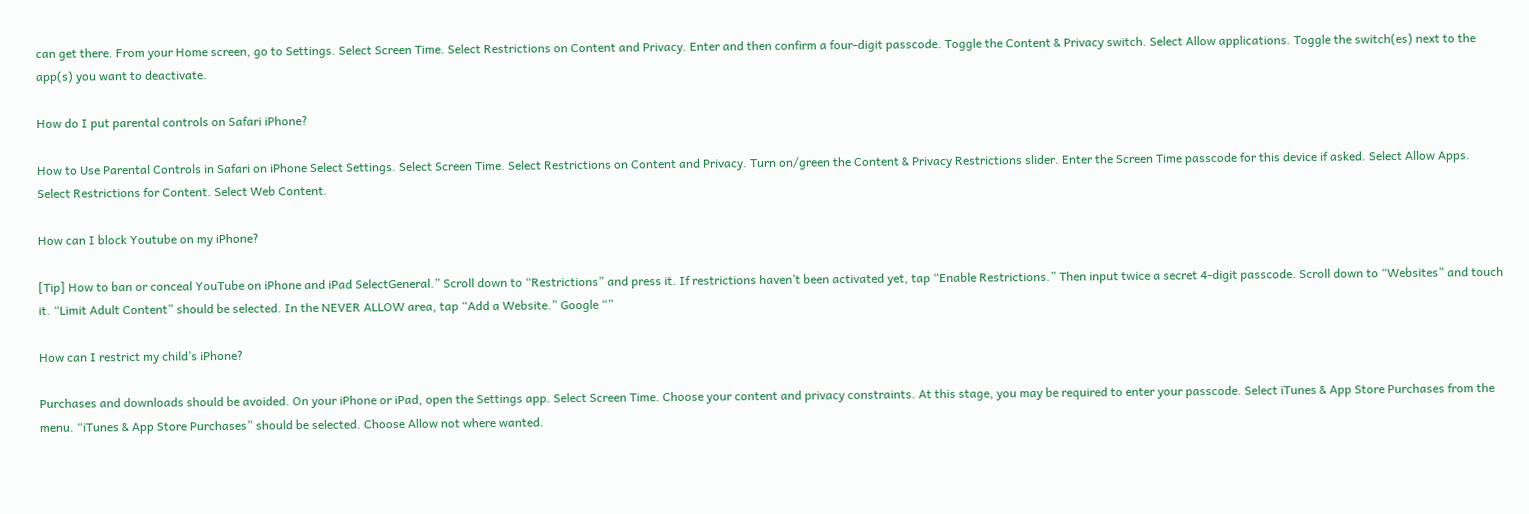can get there. From your Home screen, go to Settings. Select Screen Time. Select Restrictions on Content and Privacy. Enter and then confirm a four-digit passcode. Toggle the Content & Privacy switch. Select Allow applications. Toggle the switch(es) next to the app(s) you want to deactivate.

How do I put parental controls on Safari iPhone?

How to Use Parental Controls in Safari on iPhone Select Settings. Select Screen Time. Select Restrictions on Content and Privacy. Turn on/green the Content & Privacy Restrictions slider. Enter the Screen Time passcode for this device if asked. Select Allow Apps. Select Restrictions for Content. Select Web Content.

How can I block Youtube on my iPhone?

[Tip] How to ban or conceal YouTube on iPhone and iPad SelectGeneral.” Scroll down to “Restrictions” and press it. If restrictions haven’t been activated yet, tap “Enable Restrictions.” Then input twice a secret 4-digit passcode. Scroll down to “Websites” and touch it. “Limit Adult Content” should be selected. In the NEVER ALLOW area, tap “Add a Website.” Google “”

How can I restrict my child’s iPhone?

Purchases and downloads should be avoided. On your iPhone or iPad, open the Settings app. Select Screen Time. Choose your content and privacy constraints. At this stage, you may be required to enter your passcode. Select iTunes & App Store Purchases from the menu. “iTunes & App Store Purchases” should be selected. Choose Allow not where wanted.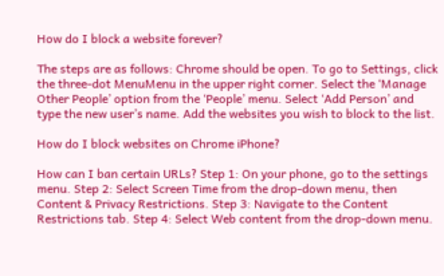How do I block a website forever?

The steps are as follows: Chrome should be open. To go to Settings, click the three-dot MenuMenu in the upper right corner. Select the ‘Manage Other People’ option from the ‘People’ menu. Select ‘Add Person’ and type the new user’s name. Add the websites you wish to block to the list.

How do I block websites on Chrome iPhone?

How can I ban certain URLs? Step 1: On your phone, go to the settings menu. Step 2: Select Screen Time from the drop-down menu, then Content & Privacy Restrictions. Step 3: Navigate to the Content Restrictions tab. Step 4: Select Web content from the drop-down menu.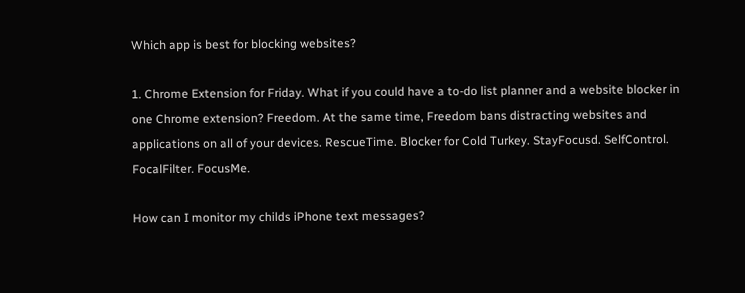Which app is best for blocking websites?

1. Chrome Extension for Friday. What if you could have a to-do list planner and a website blocker in one Chrome extension? Freedom. At the same time, Freedom bans distracting websites and applications on all of your devices. RescueTime. Blocker for Cold Turkey. StayFocusd. SelfControl. FocalFilter. FocusMe.

How can I monitor my childs iPhone text messages?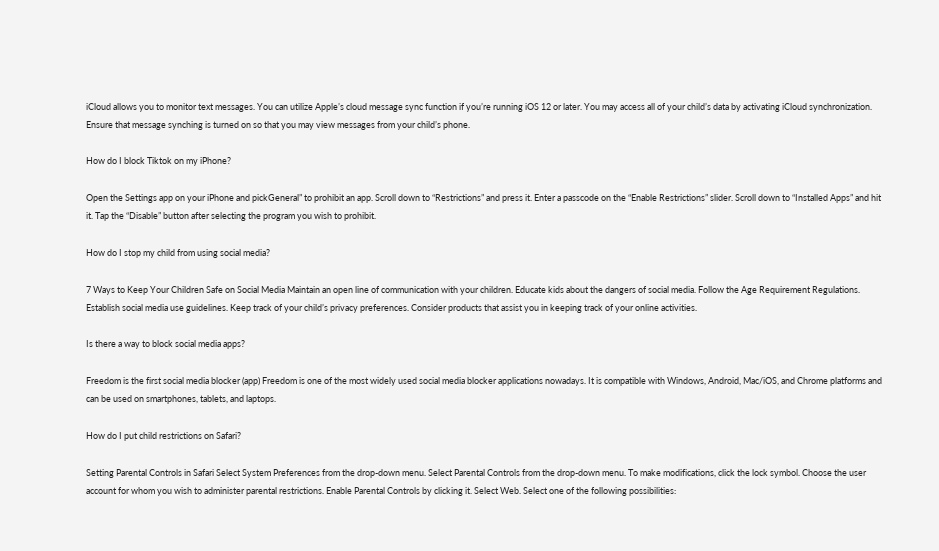iCloud allows you to monitor text messages. You can utilize Apple’s cloud message sync function if you’re running iOS 12 or later. You may access all of your child’s data by activating iCloud synchronization. Ensure that message synching is turned on so that you may view messages from your child’s phone.

How do I block Tiktok on my iPhone?

Open the Settings app on your iPhone and pickGeneral” to prohibit an app. Scroll down to “Restrictions” and press it. Enter a passcode on the “Enable Restrictions” slider. Scroll down to “Installed Apps” and hit it. Tap the “Disable” button after selecting the program you wish to prohibit.

How do I stop my child from using social media?

7 Ways to Keep Your Children Safe on Social Media Maintain an open line of communication with your children. Educate kids about the dangers of social media. Follow the Age Requirement Regulations. Establish social media use guidelines. Keep track of your child’s privacy preferences. Consider products that assist you in keeping track of your online activities.

Is there a way to block social media apps?

Freedom is the first social media blocker (app) Freedom is one of the most widely used social media blocker applications nowadays. It is compatible with Windows, Android, Mac/iOS, and Chrome platforms and can be used on smartphones, tablets, and laptops.

How do I put child restrictions on Safari?

Setting Parental Controls in Safari Select System Preferences from the drop-down menu. Select Parental Controls from the drop-down menu. To make modifications, click the lock symbol. Choose the user account for whom you wish to administer parental restrictions. Enable Parental Controls by clicking it. Select Web. Select one of the following possibilities: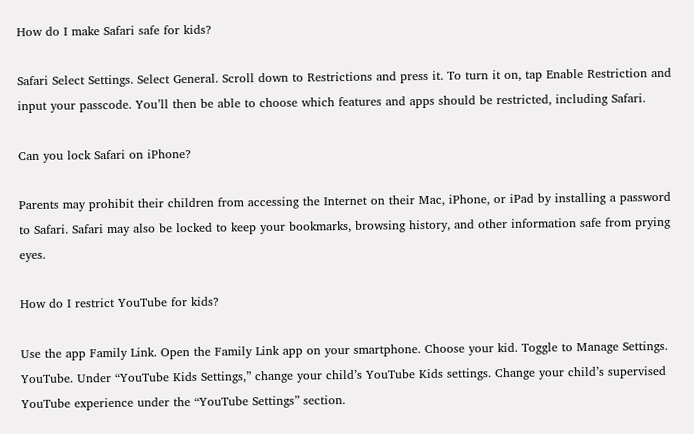How do I make Safari safe for kids?

Safari Select Settings. Select General. Scroll down to Restrictions and press it. To turn it on, tap Enable Restriction and input your passcode. You’ll then be able to choose which features and apps should be restricted, including Safari.

Can you lock Safari on iPhone?

Parents may prohibit their children from accessing the Internet on their Mac, iPhone, or iPad by installing a password to Safari. Safari may also be locked to keep your bookmarks, browsing history, and other information safe from prying eyes.

How do I restrict YouTube for kids?

Use the app Family Link. Open the Family Link app on your smartphone. Choose your kid. Toggle to Manage Settings. YouTube. Under “YouTube Kids Settings,” change your child’s YouTube Kids settings. Change your child’s supervised YouTube experience under the “YouTube Settings” section.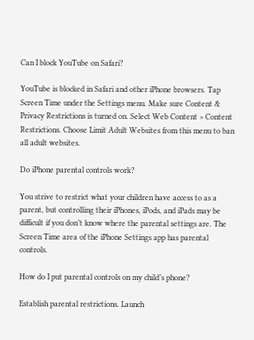Can I block YouTube on Safari?

YouTube is blocked in Safari and other iPhone browsers. Tap Screen Time under the Settings menu. Make sure Content & Privacy Restrictions is turned on. Select Web Content > Content Restrictions. Choose Limit Adult Websites from this menu to ban all adult websites.

Do iPhone parental controls work?

You strive to restrict what your children have access to as a parent, but controlling their iPhones, iPods, and iPads may be difficult if you don’t know where the parental settings are. The Screen Time area of the iPhone Settings app has parental controls.

How do I put parental controls on my child’s phone?

Establish parental restrictions. Launch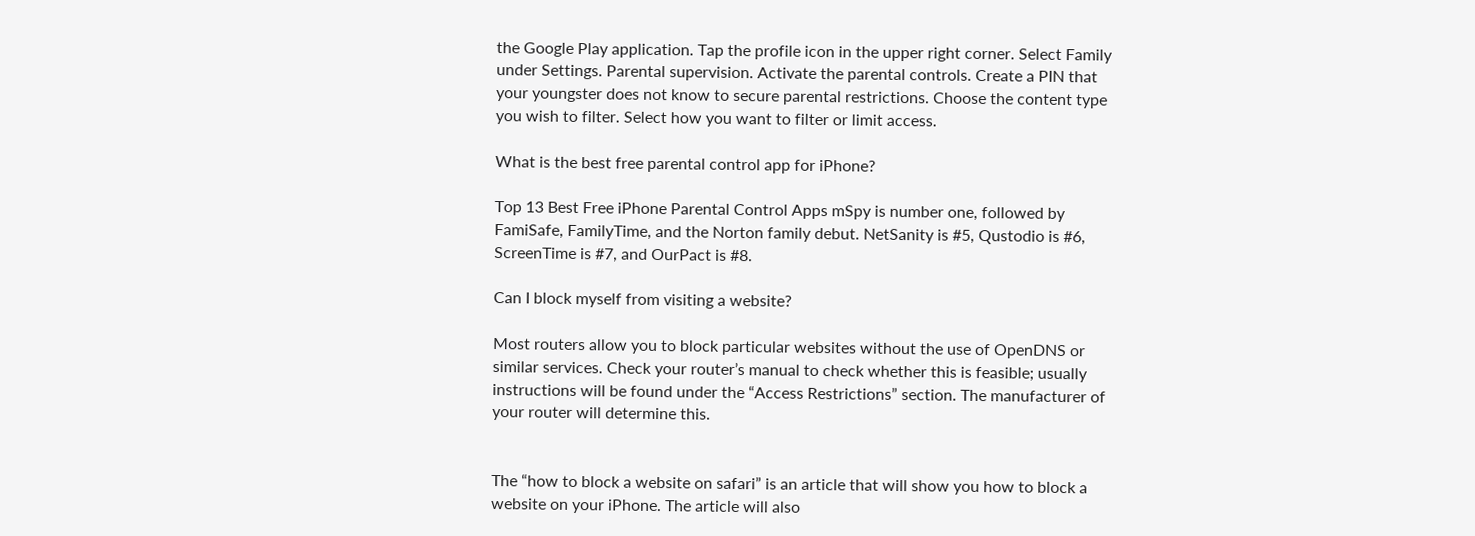the Google Play application. Tap the profile icon in the upper right corner. Select Family under Settings. Parental supervision. Activate the parental controls. Create a PIN that your youngster does not know to secure parental restrictions. Choose the content type you wish to filter. Select how you want to filter or limit access.

What is the best free parental control app for iPhone?

Top 13 Best Free iPhone Parental Control Apps mSpy is number one, followed by FamiSafe, FamilyTime, and the Norton family debut. NetSanity is #5, Qustodio is #6, ScreenTime is #7, and OurPact is #8.

Can I block myself from visiting a website?

Most routers allow you to block particular websites without the use of OpenDNS or similar services. Check your router’s manual to check whether this is feasible; usually instructions will be found under the “Access Restrictions” section. The manufacturer of your router will determine this.


The “how to block a website on safari” is an article that will show you how to block a website on your iPhone. The article will also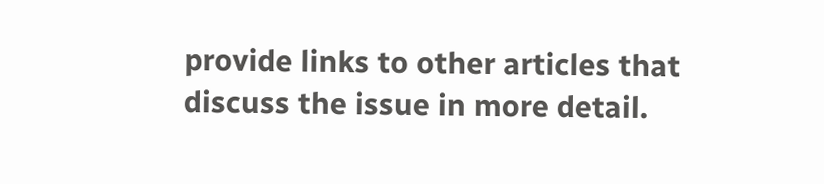provide links to other articles that discuss the issue in more detail.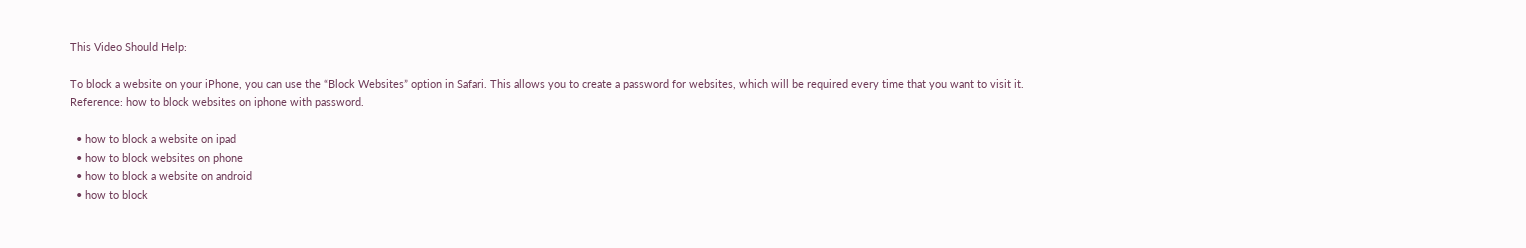This Video Should Help:

To block a website on your iPhone, you can use the “Block Websites” option in Safari. This allows you to create a password for websites, which will be required every time that you want to visit it. Reference: how to block websites on iphone with password.

  • how to block a website on ipad
  • how to block websites on phone
  • how to block a website on android
  • how to block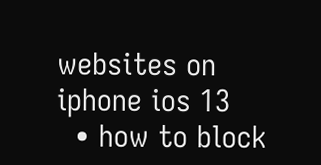websites on iphone ios 13
  • how to block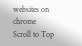websites on chrome
Scroll to Top